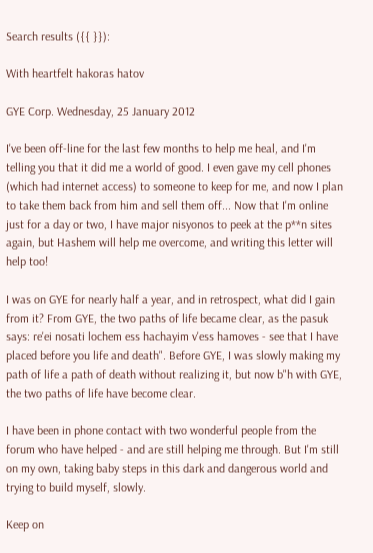Search results ({{ }}):

With heartfelt hakoras hatov

GYE Corp. Wednesday, 25 January 2012

I've been off-line for the last few months to help me heal, and I'm telling you that it did me a world of good. I even gave my cell phones (which had internet access) to someone to keep for me, and now I plan to take them back from him and sell them off... Now that I'm online just for a day or two, I have major nisyonos to peek at the p**n sites again, but Hashem will help me overcome, and writing this letter will help too!

I was on GYE for nearly half a year, and in retrospect, what did I gain from it? From GYE, the two paths of life became clear, as the pasuk says: re'ei nosati lochem ess hachayim v'ess hamoves - see that I have placed before you life and death". Before GYE, I was slowly making my path of life a path of death without realizing it, but now b"h with GYE, the two paths of life have become clear.

I have been in phone contact with two wonderful people from the forum who have helped - and are still helping me through. But I'm still on my own, taking baby steps in this dark and dangerous world and trying to build myself, slowly.

Keep on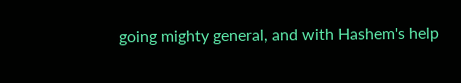going mighty general, and with Hashem's help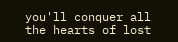you'll conquer all the hearts of lost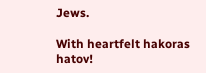Jews.

With heartfelt hakoras hatov!